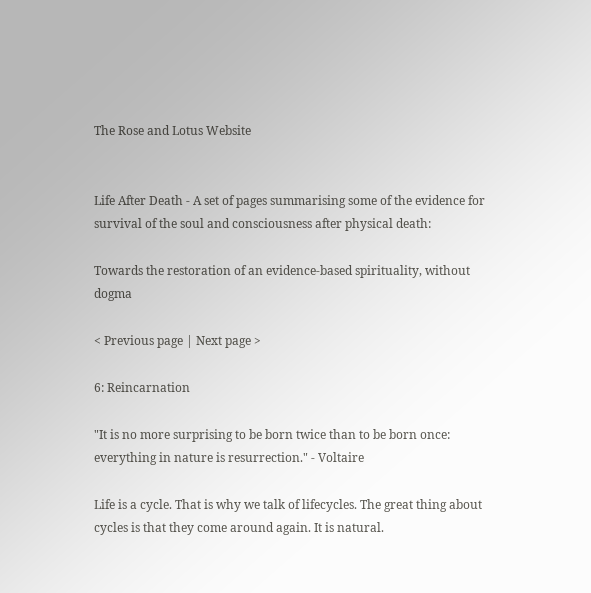The Rose and Lotus Website


Life After Death - A set of pages summarising some of the evidence for survival of the soul and consciousness after physical death:

Towards the restoration of an evidence-based spirituality, without dogma

< Previous page | Next page >

6: Reincarnation

"It is no more surprising to be born twice than to be born once: everything in nature is resurrection." - Voltaire

Life is a cycle. That is why we talk of lifecycles. The great thing about cycles is that they come around again. It is natural.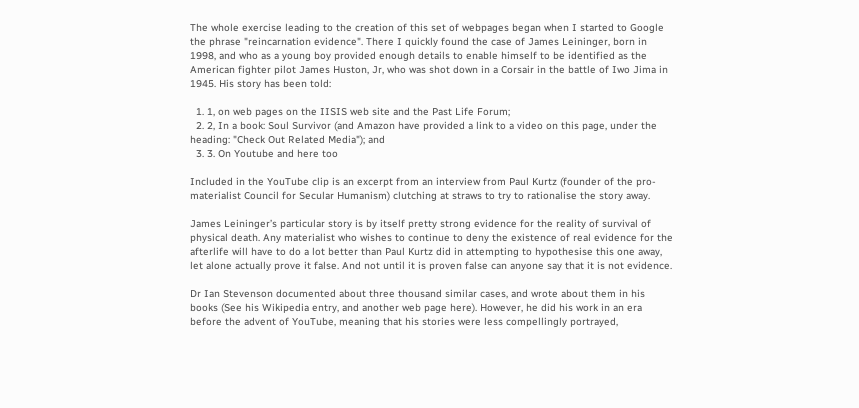The whole exercise leading to the creation of this set of webpages began when I started to Google the phrase "reincarnation evidence". There I quickly found the case of James Leininger, born in 1998, and who as a young boy provided enough details to enable himself to be identified as the American fighter pilot James Huston, Jr, who was shot down in a Corsair in the battle of Iwo Jima in 1945. His story has been told:

  1. 1, on web pages on the IISIS web site and the Past Life Forum;
  2. 2, In a book: Soul Survivor (and Amazon have provided a link to a video on this page, under the heading: "Check Out Related Media"); and
  3. 3. On Youtube and here too

Included in the YouTube clip is an excerpt from an interview from Paul Kurtz (founder of the pro-materialist Council for Secular Humanism) clutching at straws to try to rationalise the story away.

James Leininger’s particular story is by itself pretty strong evidence for the reality of survival of physical death. Any materialist who wishes to continue to deny the existence of real evidence for the afterlife will have to do a lot better than Paul Kurtz did in attempting to hypothesise this one away, let alone actually prove it false. And not until it is proven false can anyone say that it is not evidence.

Dr Ian Stevenson documented about three thousand similar cases, and wrote about them in his books (See his Wikipedia entry, and another web page here). However, he did his work in an era before the advent of YouTube, meaning that his stories were less compellingly portrayed,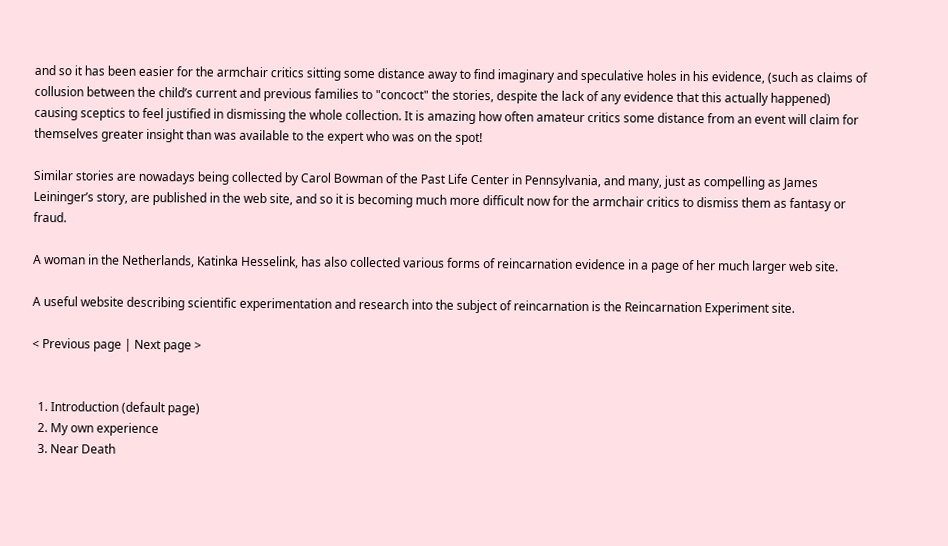and so it has been easier for the armchair critics sitting some distance away to find imaginary and speculative holes in his evidence, (such as claims of collusion between the child’s current and previous families to "concoct" the stories, despite the lack of any evidence that this actually happened) causing sceptics to feel justified in dismissing the whole collection. It is amazing how often amateur critics some distance from an event will claim for themselves greater insight than was available to the expert who was on the spot!

Similar stories are nowadays being collected by Carol Bowman of the Past Life Center in Pennsylvania, and many, just as compelling as James Leininger’s story, are published in the web site, and so it is becoming much more difficult now for the armchair critics to dismiss them as fantasy or fraud.

A woman in the Netherlands, Katinka Hesselink, has also collected various forms of reincarnation evidence in a page of her much larger web site.

A useful website describing scientific experimentation and research into the subject of reincarnation is the Reincarnation Experiment site.

< Previous page | Next page >


  1. Introduction (default page)
  2. My own experience
  3. Near Death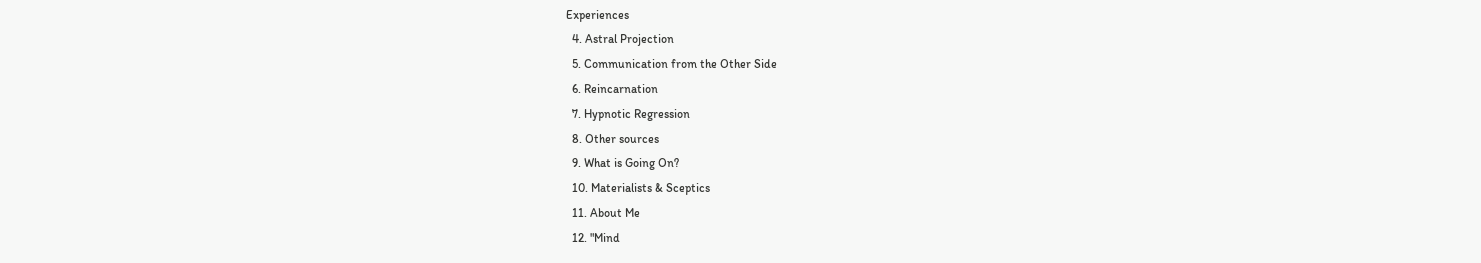Experiences
  4. Astral Projection
  5. Communication from the Other Side
  6. Reincarnation
  7. Hypnotic Regression
  8. Other sources
  9. What is Going On?
  10. Materialists & Sceptics
  11. About Me
  12. "Mind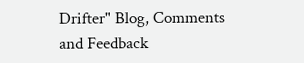Drifter" Blog, Comments and Feedback